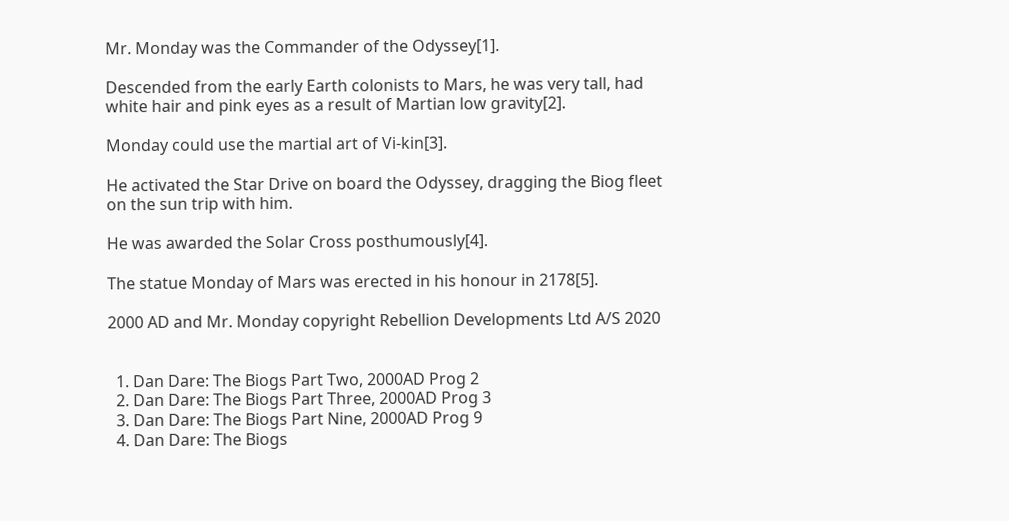Mr. Monday was the Commander of the Odyssey[1].

Descended from the early Earth colonists to Mars, he was very tall, had white hair and pink eyes as a result of Martian low gravity[2].

Monday could use the martial art of Vi-kin[3].

He activated the Star Drive on board the Odyssey, dragging the Biog fleet on the sun trip with him.

He was awarded the Solar Cross posthumously[4].

The statue Monday of Mars was erected in his honour in 2178[5].

2000 AD and Mr. Monday copyright Rebellion Developments Ltd A/S 2020


  1. Dan Dare: The Biogs Part Two, 2000AD Prog 2
  2. Dan Dare: The Biogs Part Three, 2000AD Prog 3
  3. Dan Dare: The Biogs Part Nine, 2000AD Prog 9
  4. Dan Dare: The Biogs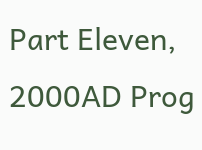Part Eleven, 2000AD Prog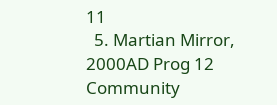11
  5. Martian Mirror, 2000AD Prog 12
Community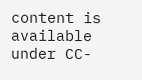content is available under CC-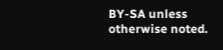BY-SA unless otherwise noted.